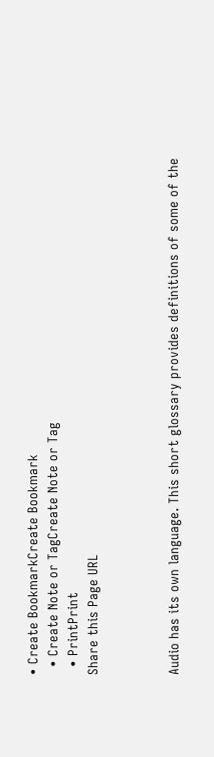• Create BookmarkCreate Bookmark
  • Create Note or TagCreate Note or Tag
  • PrintPrint
Share this Page URL



Audio has its own language. This short glossary provides definitions of some of the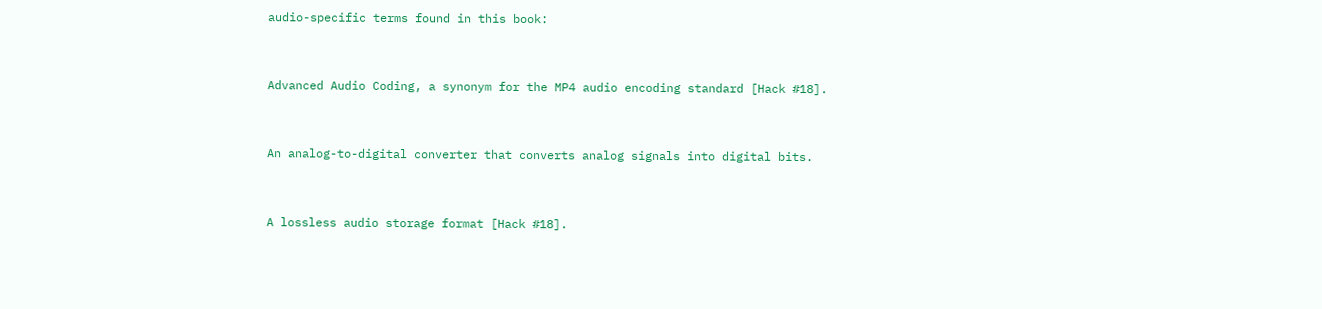audio-specific terms found in this book:


Advanced Audio Coding, a synonym for the MP4 audio encoding standard [Hack #18].


An analog-to-digital converter that converts analog signals into digital bits.


A lossless audio storage format [Hack #18].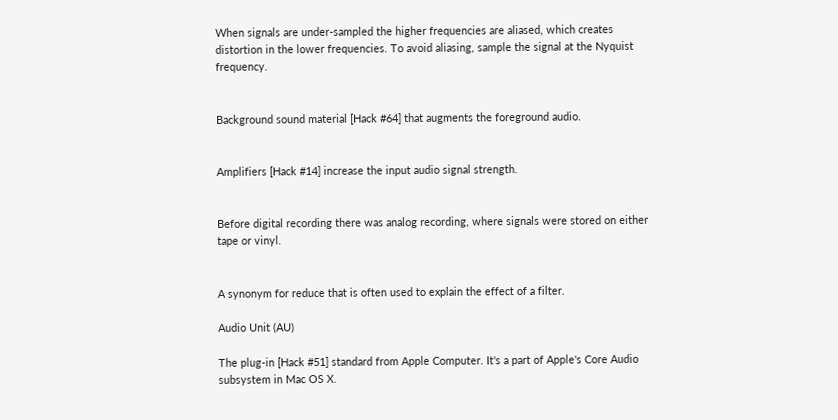When signals are under-sampled the higher frequencies are aliased, which creates distortion in the lower frequencies. To avoid aliasing, sample the signal at the Nyquist frequency.


Background sound material [Hack #64] that augments the foreground audio.


Amplifiers [Hack #14] increase the input audio signal strength.


Before digital recording there was analog recording, where signals were stored on either tape or vinyl.


A synonym for reduce that is often used to explain the effect of a filter.

Audio Unit (AU)

The plug-in [Hack #51] standard from Apple Computer. It's a part of Apple's Core Audio subsystem in Mac OS X.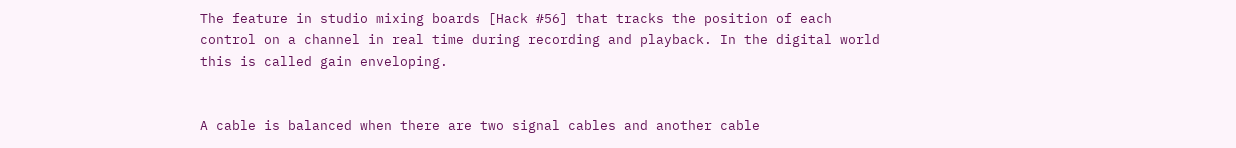The feature in studio mixing boards [Hack #56] that tracks the position of each control on a channel in real time during recording and playback. In the digital world this is called gain enveloping.


A cable is balanced when there are two signal cables and another cable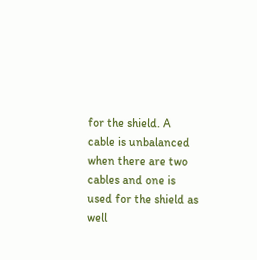for the shield. A cable is unbalanced when there are two cables and one is used for the shield as well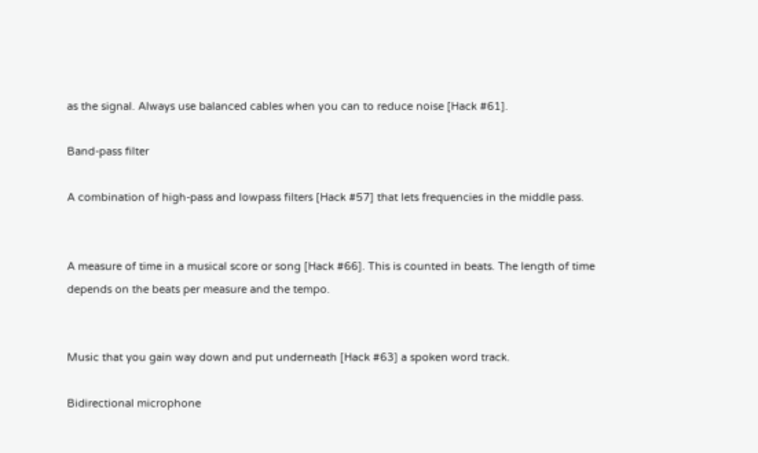as the signal. Always use balanced cables when you can to reduce noise [Hack #61].

Band-pass filter

A combination of high-pass and lowpass filters [Hack #57] that lets frequencies in the middle pass.


A measure of time in a musical score or song [Hack #66]. This is counted in beats. The length of time depends on the beats per measure and the tempo.


Music that you gain way down and put underneath [Hack #63] a spoken word track.

Bidirectional microphone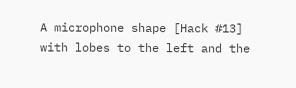A microphone shape [Hack #13] with lobes to the left and the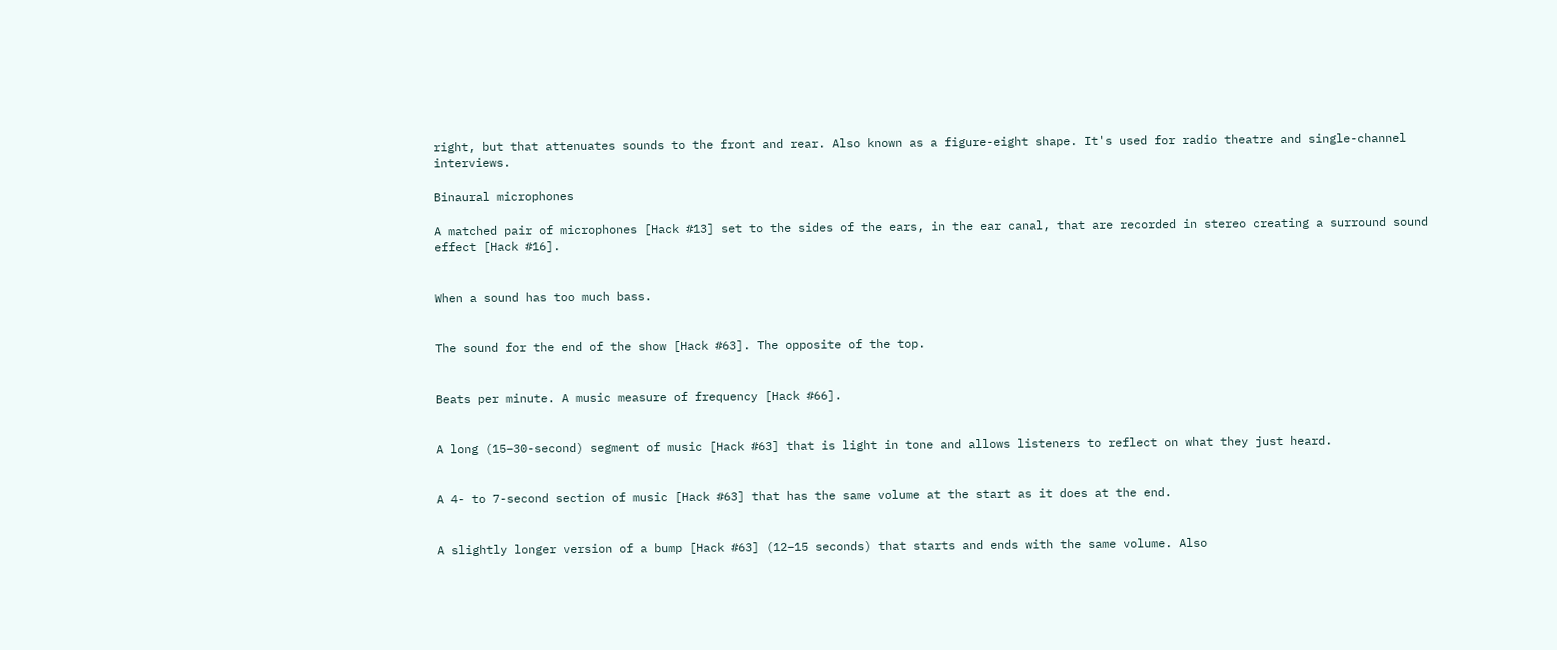right, but that attenuates sounds to the front and rear. Also known as a figure-eight shape. It's used for radio theatre and single-channel interviews.

Binaural microphones

A matched pair of microphones [Hack #13] set to the sides of the ears, in the ear canal, that are recorded in stereo creating a surround sound effect [Hack #16].


When a sound has too much bass.


The sound for the end of the show [Hack #63]. The opposite of the top.


Beats per minute. A music measure of frequency [Hack #66].


A long (15–30-second) segment of music [Hack #63] that is light in tone and allows listeners to reflect on what they just heard.


A 4- to 7-second section of music [Hack #63] that has the same volume at the start as it does at the end.


A slightly longer version of a bump [Hack #63] (12–15 seconds) that starts and ends with the same volume. Also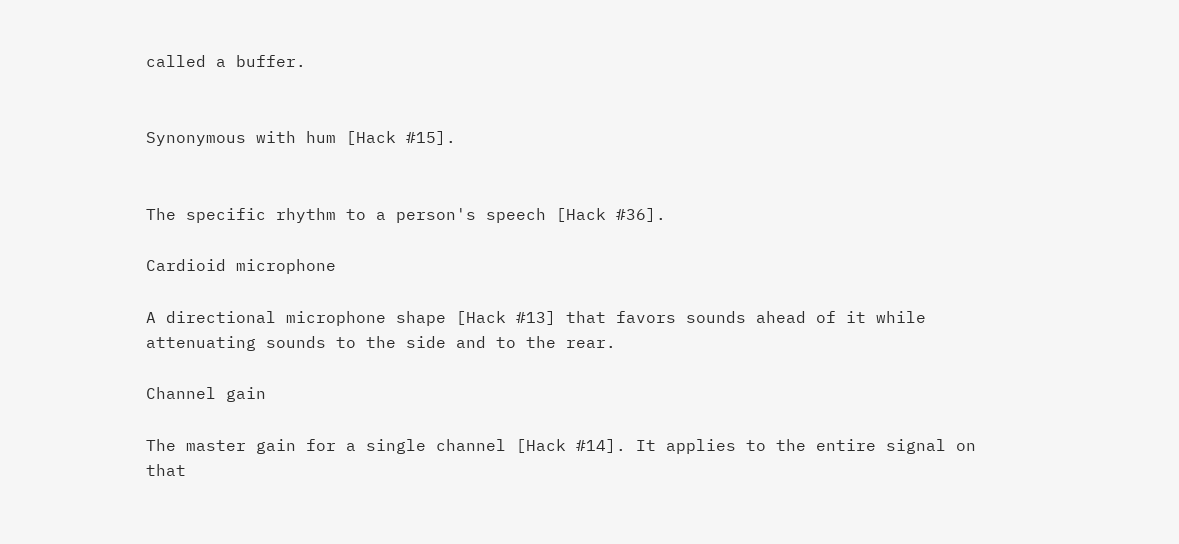called a buffer.


Synonymous with hum [Hack #15].


The specific rhythm to a person's speech [Hack #36].

Cardioid microphone

A directional microphone shape [Hack #13] that favors sounds ahead of it while attenuating sounds to the side and to the rear.

Channel gain

The master gain for a single channel [Hack #14]. It applies to the entire signal on that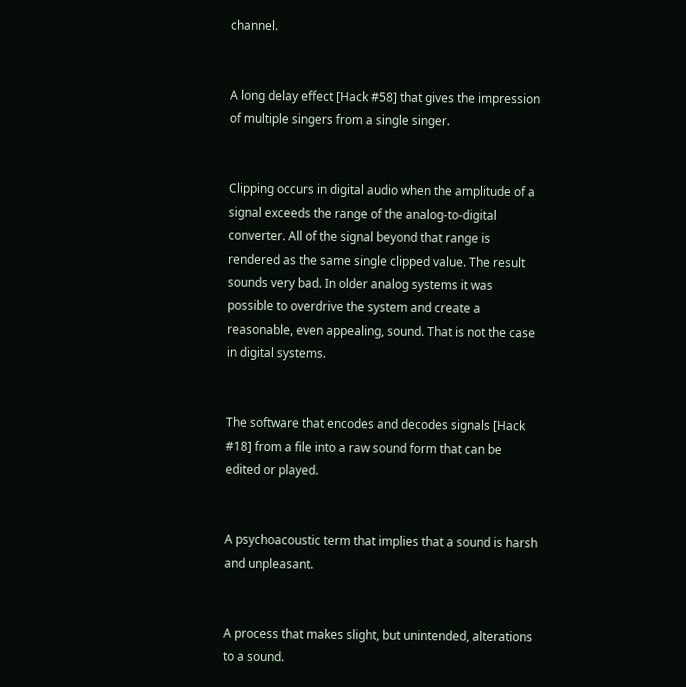channel.


A long delay effect [Hack #58] that gives the impression of multiple singers from a single singer.


Clipping occurs in digital audio when the amplitude of a signal exceeds the range of the analog-to-digital converter. All of the signal beyond that range is rendered as the same single clipped value. The result sounds very bad. In older analog systems it was possible to overdrive the system and create a reasonable, even appealing, sound. That is not the case in digital systems.


The software that encodes and decodes signals [Hack #18] from a file into a raw sound form that can be edited or played.


A psychoacoustic term that implies that a sound is harsh and unpleasant.


A process that makes slight, but unintended, alterations to a sound.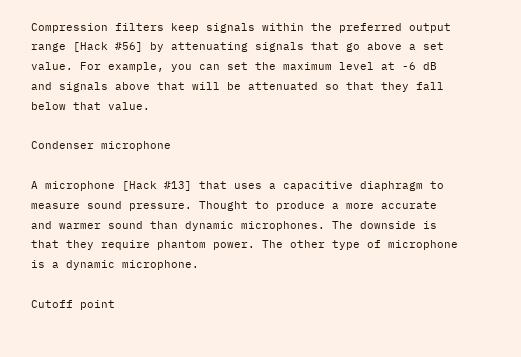Compression filters keep signals within the preferred output range [Hack #56] by attenuating signals that go above a set value. For example, you can set the maximum level at -6 dB and signals above that will be attenuated so that they fall below that value.

Condenser microphone

A microphone [Hack #13] that uses a capacitive diaphragm to measure sound pressure. Thought to produce a more accurate and warmer sound than dynamic microphones. The downside is that they require phantom power. The other type of microphone is a dynamic microphone.

Cutoff point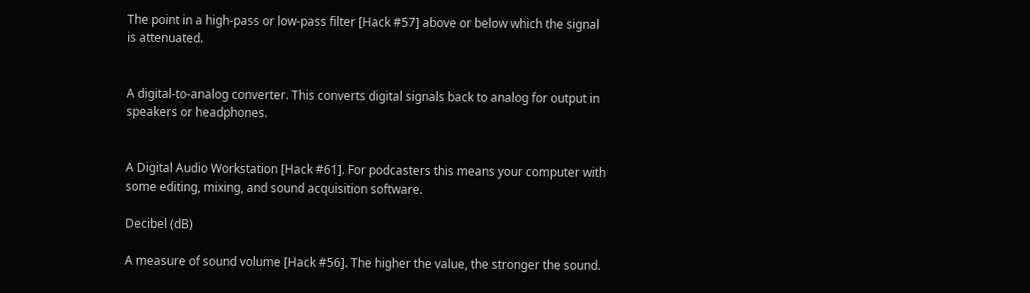The point in a high-pass or low-pass filter [Hack #57] above or below which the signal is attenuated.


A digital-to-analog converter. This converts digital signals back to analog for output in speakers or headphones.


A Digital Audio Workstation [Hack #61]. For podcasters this means your computer with some editing, mixing, and sound acquisition software.

Decibel (dB)

A measure of sound volume [Hack #56]. The higher the value, the stronger the sound.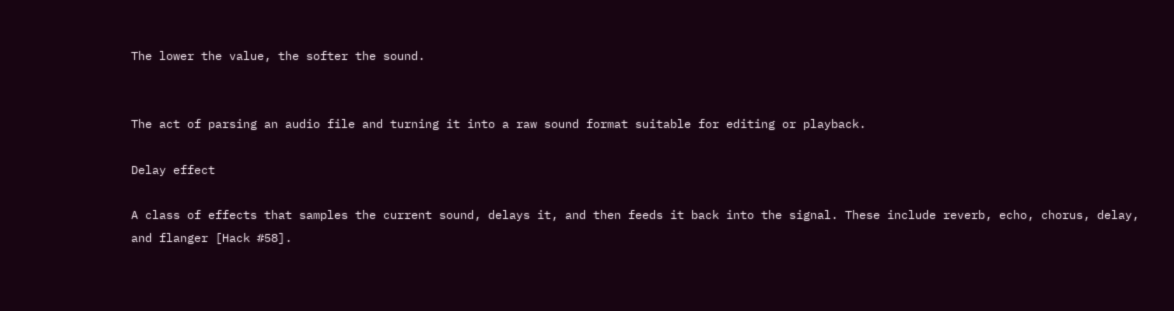The lower the value, the softer the sound.


The act of parsing an audio file and turning it into a raw sound format suitable for editing or playback.

Delay effect

A class of effects that samples the current sound, delays it, and then feeds it back into the signal. These include reverb, echo, chorus, delay, and flanger [Hack #58].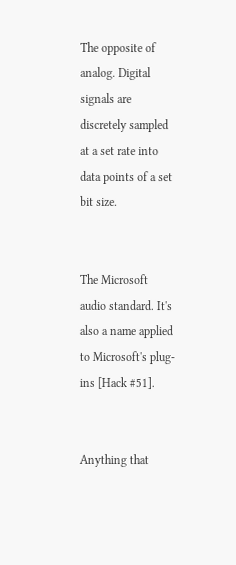The opposite of analog. Digital signals are discretely sampled at a set rate into data points of a set bit size.


The Microsoft audio standard. It's also a name applied to Microsoft's plug-ins [Hack #51].


Anything that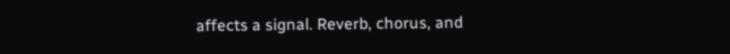affects a signal. Reverb, chorus, and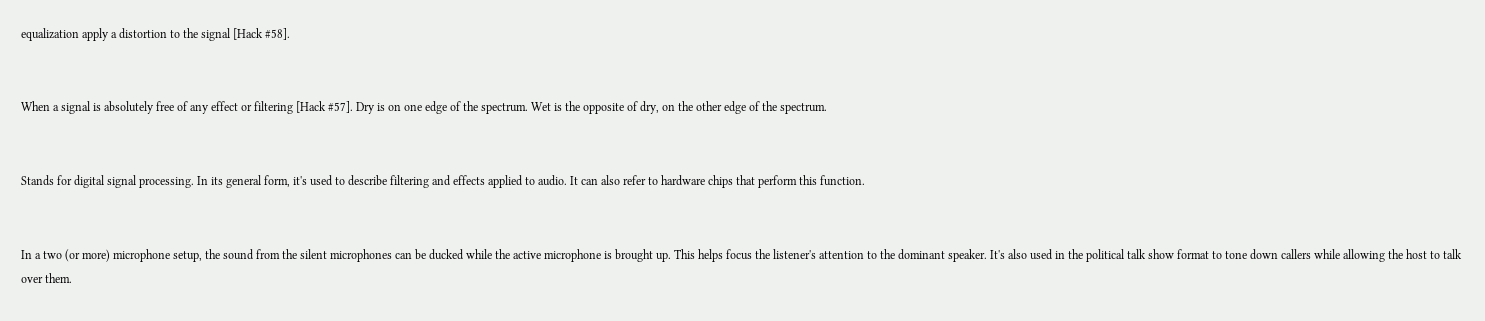equalization apply a distortion to the signal [Hack #58].


When a signal is absolutely free of any effect or filtering [Hack #57]. Dry is on one edge of the spectrum. Wet is the opposite of dry, on the other edge of the spectrum.


Stands for digital signal processing. In its general form, it's used to describe filtering and effects applied to audio. It can also refer to hardware chips that perform this function.


In a two (or more) microphone setup, the sound from the silent microphones can be ducked while the active microphone is brought up. This helps focus the listener's attention to the dominant speaker. It's also used in the political talk show format to tone down callers while allowing the host to talk over them.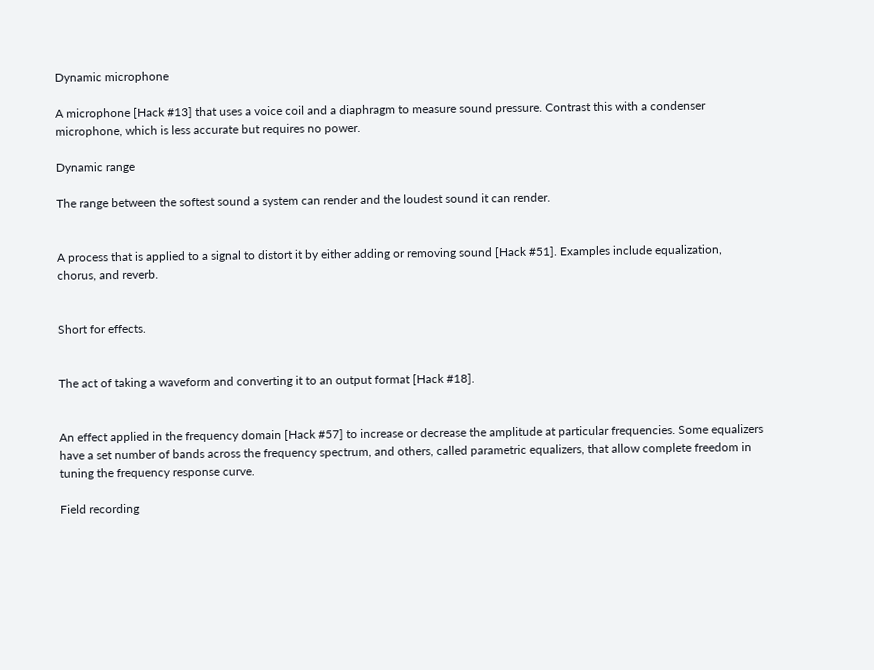Dynamic microphone

A microphone [Hack #13] that uses a voice coil and a diaphragm to measure sound pressure. Contrast this with a condenser microphone, which is less accurate but requires no power.

Dynamic range

The range between the softest sound a system can render and the loudest sound it can render.


A process that is applied to a signal to distort it by either adding or removing sound [Hack #51]. Examples include equalization, chorus, and reverb.


Short for effects.


The act of taking a waveform and converting it to an output format [Hack #18].


An effect applied in the frequency domain [Hack #57] to increase or decrease the amplitude at particular frequencies. Some equalizers have a set number of bands across the frequency spectrum, and others, called parametric equalizers, that allow complete freedom in tuning the frequency response curve.

Field recording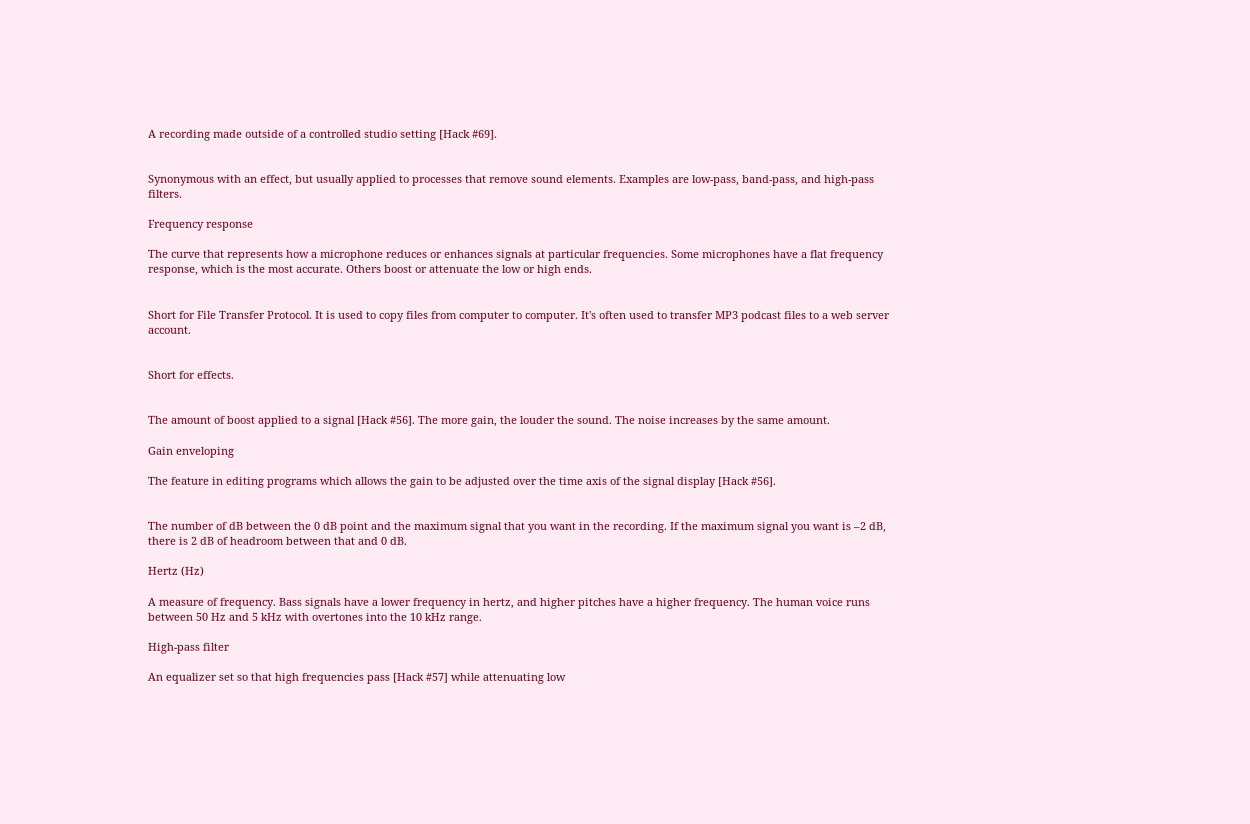A recording made outside of a controlled studio setting [Hack #69].


Synonymous with an effect, but usually applied to processes that remove sound elements. Examples are low-pass, band-pass, and high-pass filters.

Frequency response

The curve that represents how a microphone reduces or enhances signals at particular frequencies. Some microphones have a flat frequency response, which is the most accurate. Others boost or attenuate the low or high ends.


Short for File Transfer Protocol. It is used to copy files from computer to computer. It's often used to transfer MP3 podcast files to a web server account.


Short for effects.


The amount of boost applied to a signal [Hack #56]. The more gain, the louder the sound. The noise increases by the same amount.

Gain enveloping

The feature in editing programs which allows the gain to be adjusted over the time axis of the signal display [Hack #56].


The number of dB between the 0 dB point and the maximum signal that you want in the recording. If the maximum signal you want is –2 dB, there is 2 dB of headroom between that and 0 dB.

Hertz (Hz)

A measure of frequency. Bass signals have a lower frequency in hertz, and higher pitches have a higher frequency. The human voice runs between 50 Hz and 5 kHz with overtones into the 10 kHz range.

High-pass filter

An equalizer set so that high frequencies pass [Hack #57] while attenuating low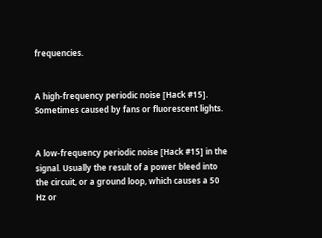frequencies.


A high-frequency periodic noise [Hack #15]. Sometimes caused by fans or fluorescent lights.


A low-frequency periodic noise [Hack #15] in the signal. Usually the result of a power bleed into the circuit, or a ground loop, which causes a 50 Hz or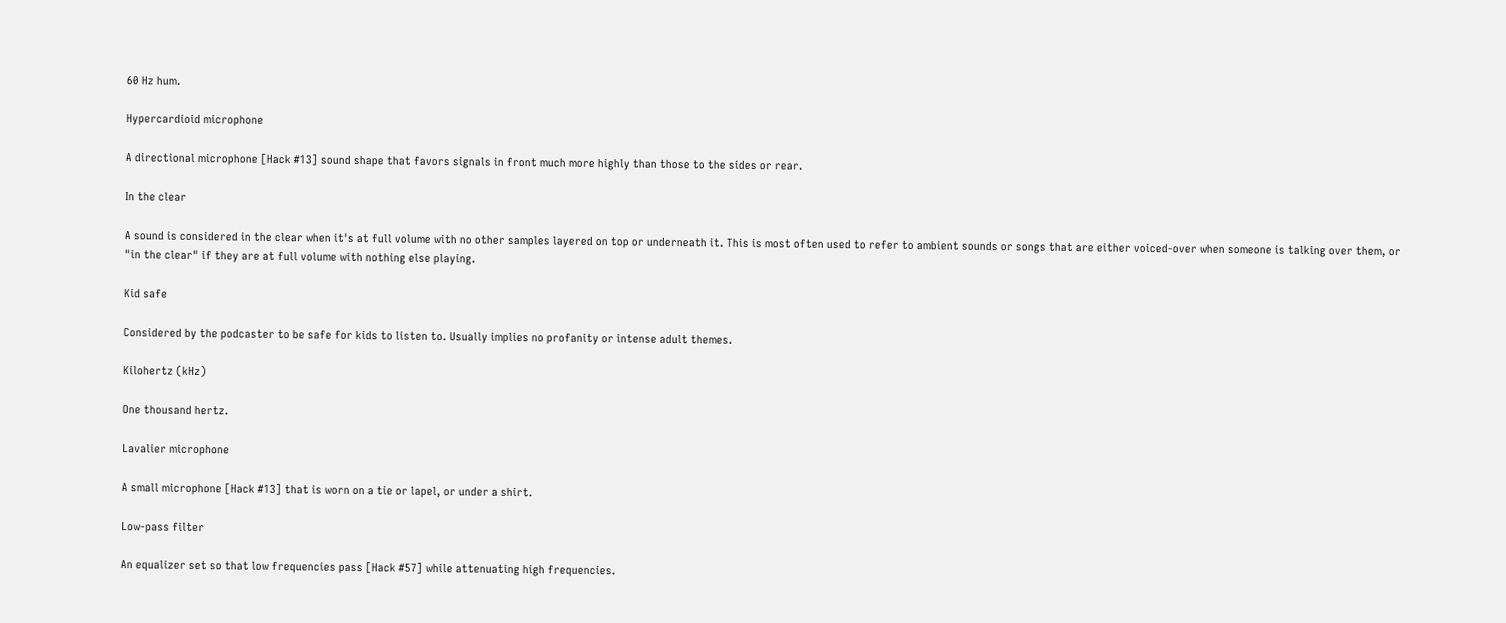60 Hz hum.

Hypercardioid microphone

A directional microphone [Hack #13] sound shape that favors signals in front much more highly than those to the sides or rear.

In the clear

A sound is considered in the clear when it's at full volume with no other samples layered on top or underneath it. This is most often used to refer to ambient sounds or songs that are either voiced-over when someone is talking over them, or "in the clear" if they are at full volume with nothing else playing.

Kid safe

Considered by the podcaster to be safe for kids to listen to. Usually implies no profanity or intense adult themes.

Kilohertz (kHz)

One thousand hertz.

Lavalier microphone

A small microphone [Hack #13] that is worn on a tie or lapel, or under a shirt.

Low-pass filter

An equalizer set so that low frequencies pass [Hack #57] while attenuating high frequencies.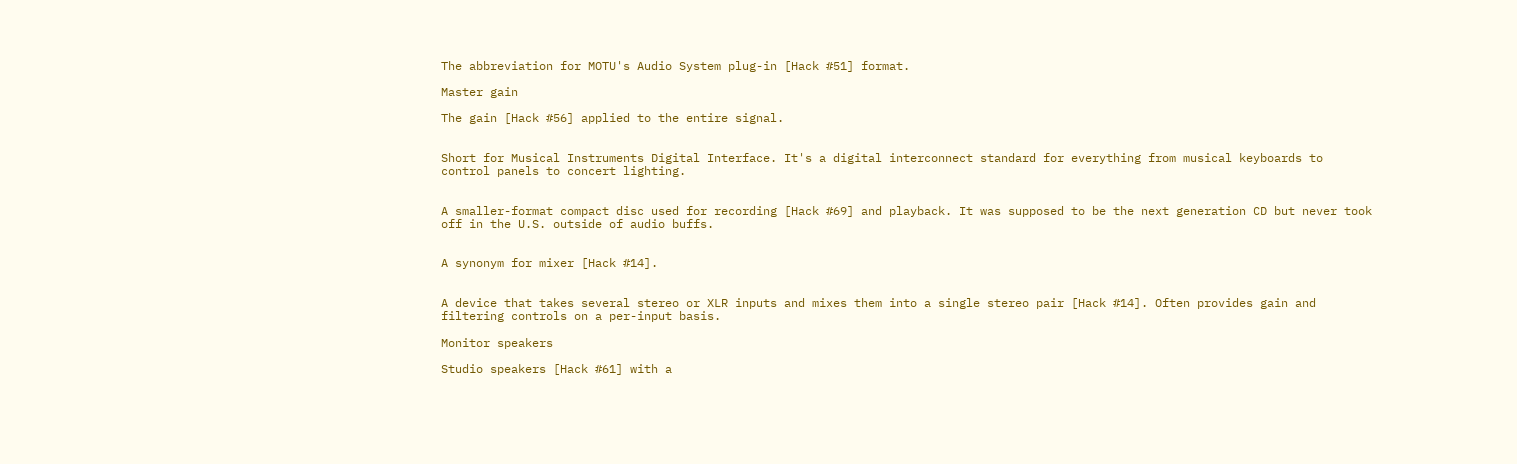The abbreviation for MOTU's Audio System plug-in [Hack #51] format.

Master gain

The gain [Hack #56] applied to the entire signal.


Short for Musical Instruments Digital Interface. It's a digital interconnect standard for everything from musical keyboards to control panels to concert lighting.


A smaller-format compact disc used for recording [Hack #69] and playback. It was supposed to be the next generation CD but never took off in the U.S. outside of audio buffs.


A synonym for mixer [Hack #14].


A device that takes several stereo or XLR inputs and mixes them into a single stereo pair [Hack #14]. Often provides gain and filtering controls on a per-input basis.

Monitor speakers

Studio speakers [Hack #61] with a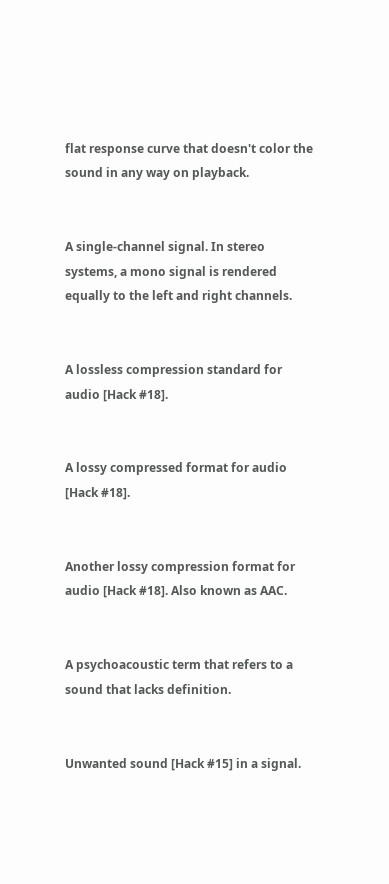flat response curve that doesn't color the sound in any way on playback.


A single-channel signal. In stereo systems, a mono signal is rendered equally to the left and right channels.


A lossless compression standard for audio [Hack #18].


A lossy compressed format for audio [Hack #18].


Another lossy compression format for audio [Hack #18]. Also known as AAC.


A psychoacoustic term that refers to a sound that lacks definition.


Unwanted sound [Hack #15] in a signal.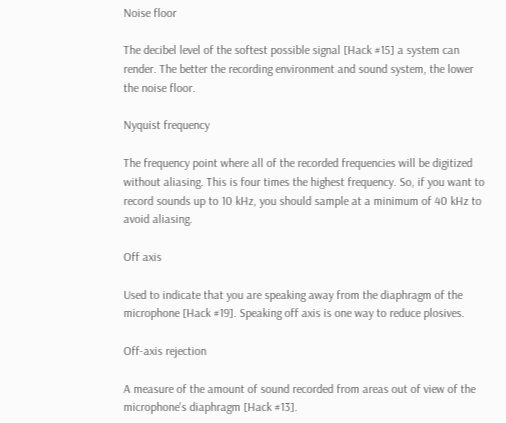Noise floor

The decibel level of the softest possible signal [Hack #15] a system can render. The better the recording environment and sound system, the lower the noise floor.

Nyquist frequency

The frequency point where all of the recorded frequencies will be digitized without aliasing. This is four times the highest frequency. So, if you want to record sounds up to 10 kHz, you should sample at a minimum of 40 kHz to avoid aliasing.

Off axis

Used to indicate that you are speaking away from the diaphragm of the microphone [Hack #19]. Speaking off axis is one way to reduce plosives.

Off-axis rejection

A measure of the amount of sound recorded from areas out of view of the microphone's diaphragm [Hack #13].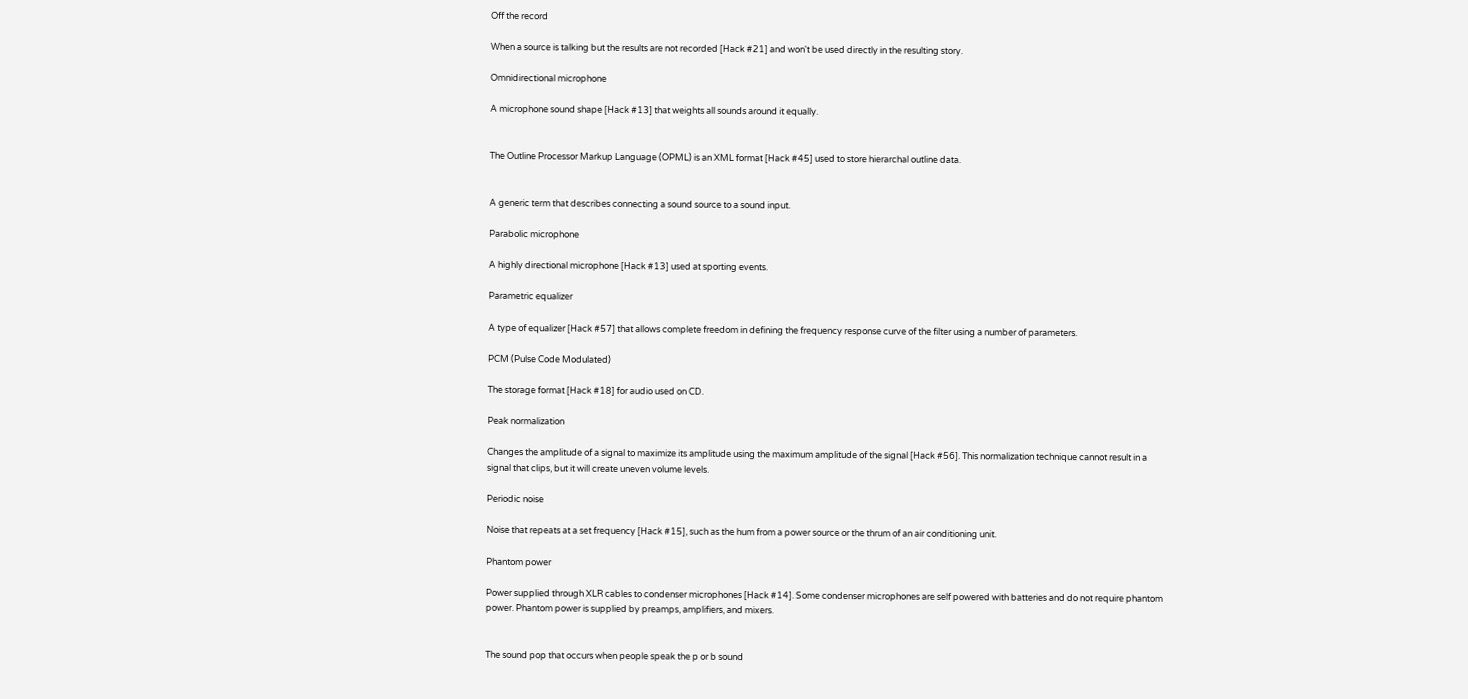Off the record

When a source is talking but the results are not recorded [Hack #21] and won't be used directly in the resulting story.

Omnidirectional microphone

A microphone sound shape [Hack #13] that weights all sounds around it equally.


The Outline Processor Markup Language (OPML) is an XML format [Hack #45] used to store hierarchal outline data.


A generic term that describes connecting a sound source to a sound input.

Parabolic microphone

A highly directional microphone [Hack #13] used at sporting events.

Parametric equalizer

A type of equalizer [Hack #57] that allows complete freedom in defining the frequency response curve of the filter using a number of parameters.

PCM (Pulse Code Modulated)

The storage format [Hack #18] for audio used on CD.

Peak normalization

Changes the amplitude of a signal to maximize its amplitude using the maximum amplitude of the signal [Hack #56]. This normalization technique cannot result in a signal that clips, but it will create uneven volume levels.

Periodic noise

Noise that repeats at a set frequency [Hack #15], such as the hum from a power source or the thrum of an air conditioning unit.

Phantom power

Power supplied through XLR cables to condenser microphones [Hack #14]. Some condenser microphones are self powered with batteries and do not require phantom power. Phantom power is supplied by preamps, amplifiers, and mixers.


The sound pop that occurs when people speak the p or b sound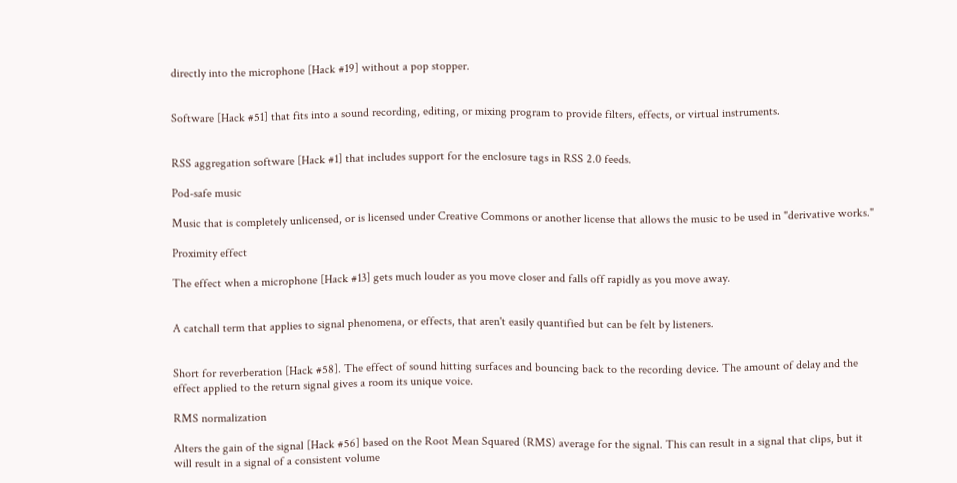directly into the microphone [Hack #19] without a pop stopper.


Software [Hack #51] that fits into a sound recording, editing, or mixing program to provide filters, effects, or virtual instruments.


RSS aggregation software [Hack #1] that includes support for the enclosure tags in RSS 2.0 feeds.

Pod-safe music

Music that is completely unlicensed, or is licensed under Creative Commons or another license that allows the music to be used in "derivative works."

Proximity effect

The effect when a microphone [Hack #13] gets much louder as you move closer and falls off rapidly as you move away.


A catchall term that applies to signal phenomena, or effects, that aren't easily quantified but can be felt by listeners.


Short for reverberation [Hack #58]. The effect of sound hitting surfaces and bouncing back to the recording device. The amount of delay and the effect applied to the return signal gives a room its unique voice.

RMS normalization

Alters the gain of the signal [Hack #56] based on the Root Mean Squared (RMS) average for the signal. This can result in a signal that clips, but it will result in a signal of a consistent volume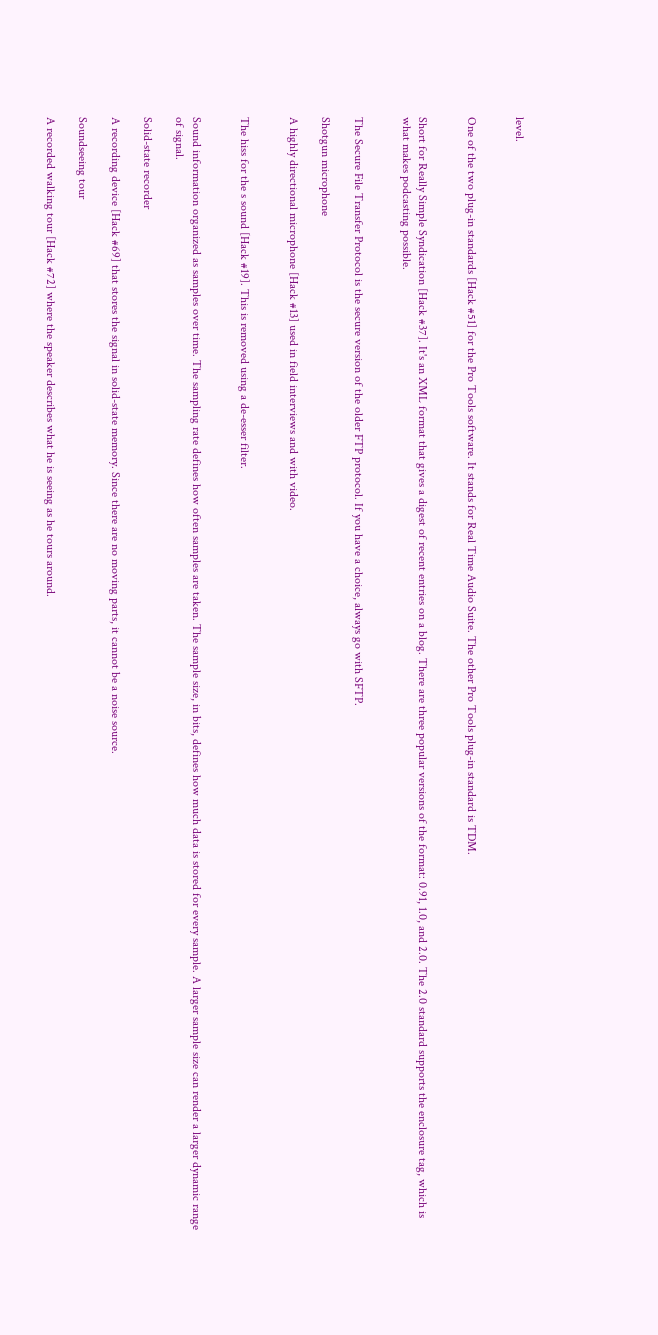level.


One of the two plug-in standards [Hack #51] for the Pro Tools software. It stands for Real Time Audio Suite. The other Pro Tools plug-in standard is TDM.


Short for Really Simple Syndication [Hack #37]. It's an XML format that gives a digest of recent entries on a blog. There are three popular versions of the format: 0.91, 1.0, and 2.0. The 2.0 standard supports the enclosure tag, which is what makes podcasting possible.


The Secure File Transfer Protocol is the secure version of the older FTP protocol. If you have a choice, always go with SFTP.

Shotgun microphone

A highly directional microphone [Hack #13] used in field interviews and with video.


The hiss for the s sound [Hack #19]. This is removed using a de-esser filter.


Sound information organized as samples over time. The sampling rate defines how often samples are taken. The sample size, in bits, defines how much data is stored for every sample. A larger sample size can render a larger dynamic range of signal.

Solid-state recorder

A recording device [Hack #69] that stores the signal in solid-state memory. Since there are no moving parts, it cannot be a noise source.

Soundseeing tour

A recorded walking tour [Hack #72] where the speaker describes what he is seeing as he tours around.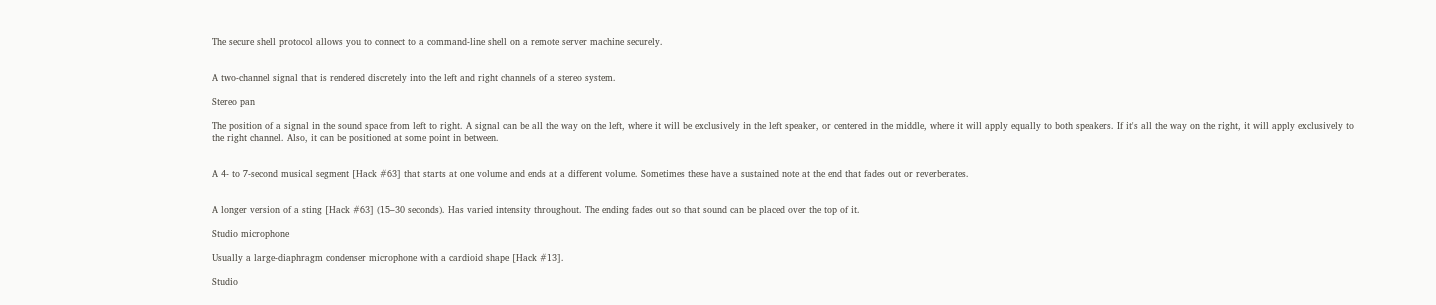The secure shell protocol allows you to connect to a command-line shell on a remote server machine securely.


A two-channel signal that is rendered discretely into the left and right channels of a stereo system.

Stereo pan

The position of a signal in the sound space from left to right. A signal can be all the way on the left, where it will be exclusively in the left speaker, or centered in the middle, where it will apply equally to both speakers. If it's all the way on the right, it will apply exclusively to the right channel. Also, it can be positioned at some point in between.


A 4- to 7-second musical segment [Hack #63] that starts at one volume and ends at a different volume. Sometimes these have a sustained note at the end that fades out or reverberates.


A longer version of a sting [Hack #63] (15–30 seconds). Has varied intensity throughout. The ending fades out so that sound can be placed over the top of it.

Studio microphone

Usually a large-diaphragm condenser microphone with a cardioid shape [Hack #13].

Studio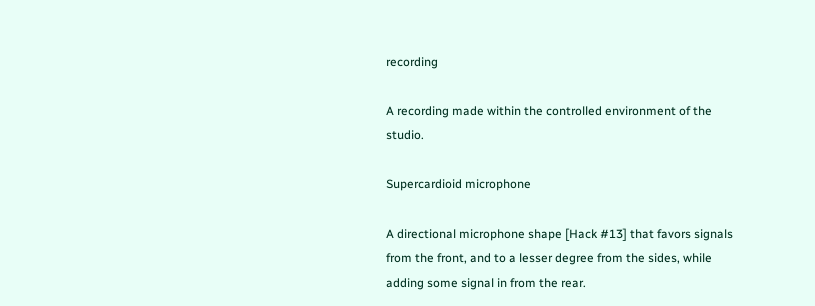recording

A recording made within the controlled environment of the studio.

Supercardioid microphone

A directional microphone shape [Hack #13] that favors signals from the front, and to a lesser degree from the sides, while adding some signal in from the rear.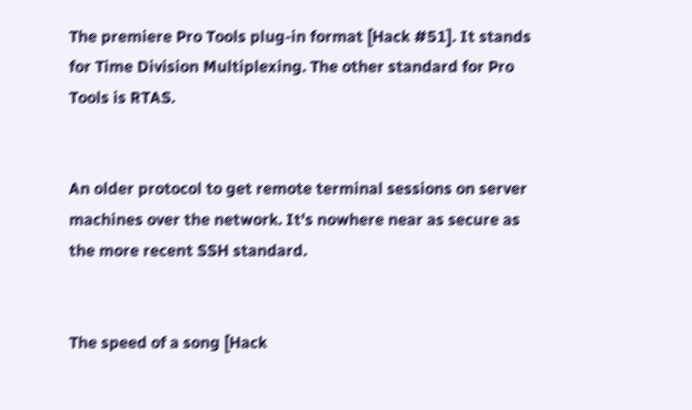The premiere Pro Tools plug-in format [Hack #51]. It stands for Time Division Multiplexing. The other standard for Pro Tools is RTAS.


An older protocol to get remote terminal sessions on server machines over the network. It's nowhere near as secure as the more recent SSH standard.


The speed of a song [Hack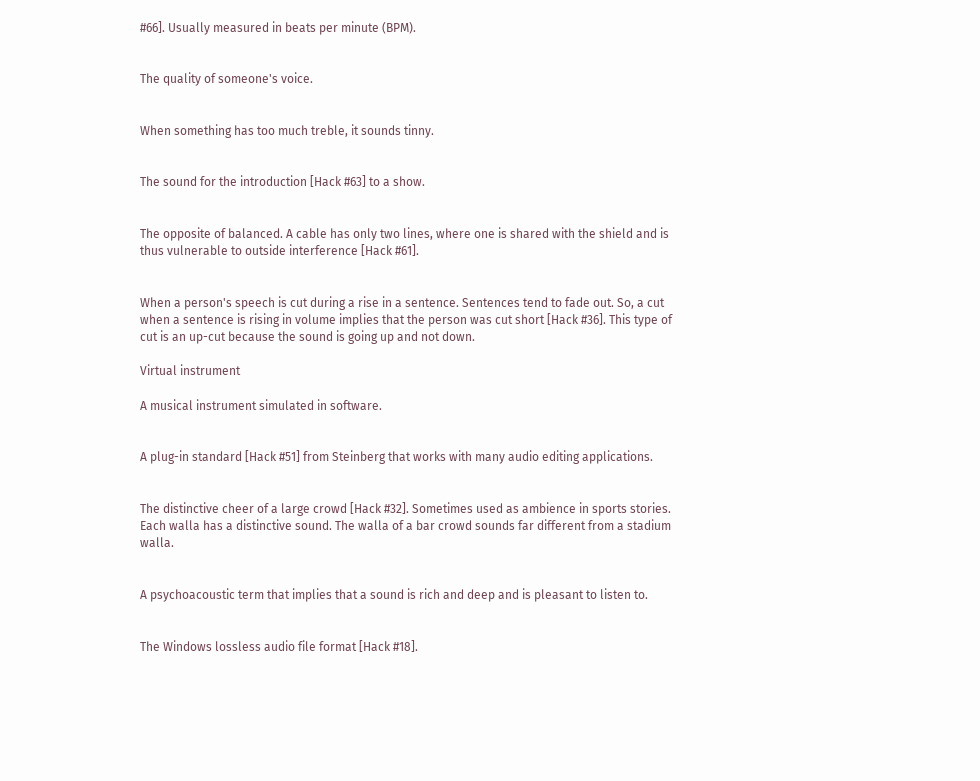#66]. Usually measured in beats per minute (BPM).


The quality of someone's voice.


When something has too much treble, it sounds tinny.


The sound for the introduction [Hack #63] to a show.


The opposite of balanced. A cable has only two lines, where one is shared with the shield and is thus vulnerable to outside interference [Hack #61].


When a person's speech is cut during a rise in a sentence. Sentences tend to fade out. So, a cut when a sentence is rising in volume implies that the person was cut short [Hack #36]. This type of cut is an up-cut because the sound is going up and not down.

Virtual instrument

A musical instrument simulated in software.


A plug-in standard [Hack #51] from Steinberg that works with many audio editing applications.


The distinctive cheer of a large crowd [Hack #32]. Sometimes used as ambience in sports stories. Each walla has a distinctive sound. The walla of a bar crowd sounds far different from a stadium walla.


A psychoacoustic term that implies that a sound is rich and deep and is pleasant to listen to.


The Windows lossless audio file format [Hack #18].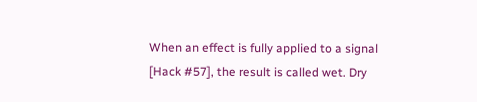When an effect is fully applied to a signal [Hack #57], the result is called wet. Dry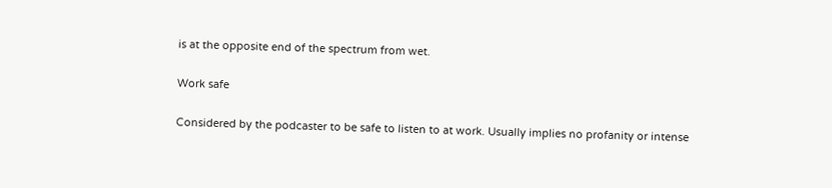is at the opposite end of the spectrum from wet.

Work safe

Considered by the podcaster to be safe to listen to at work. Usually implies no profanity or intense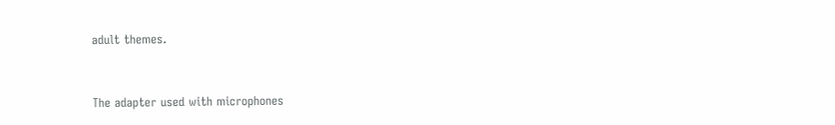adult themes.


The adapter used with microphones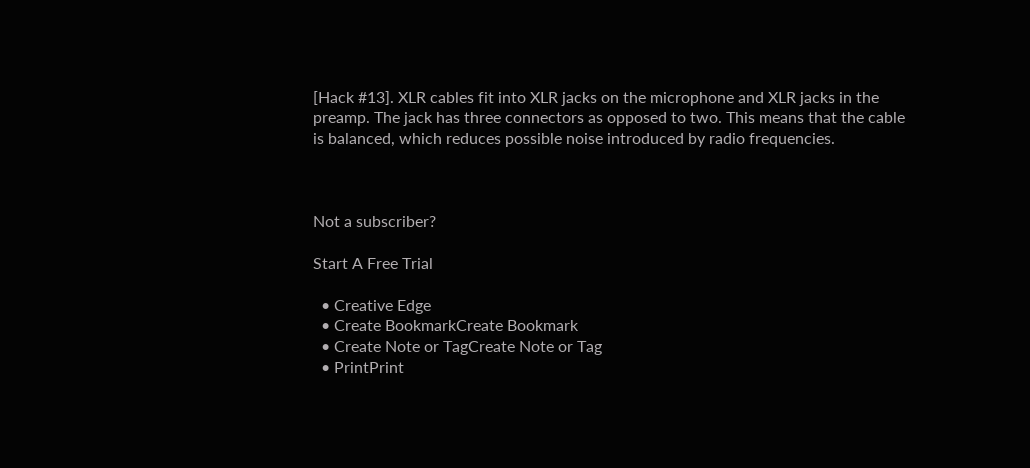[Hack #13]. XLR cables fit into XLR jacks on the microphone and XLR jacks in the preamp. The jack has three connectors as opposed to two. This means that the cable is balanced, which reduces possible noise introduced by radio frequencies.



Not a subscriber?

Start A Free Trial

  • Creative Edge
  • Create BookmarkCreate Bookmark
  • Create Note or TagCreate Note or Tag
  • PrintPrint